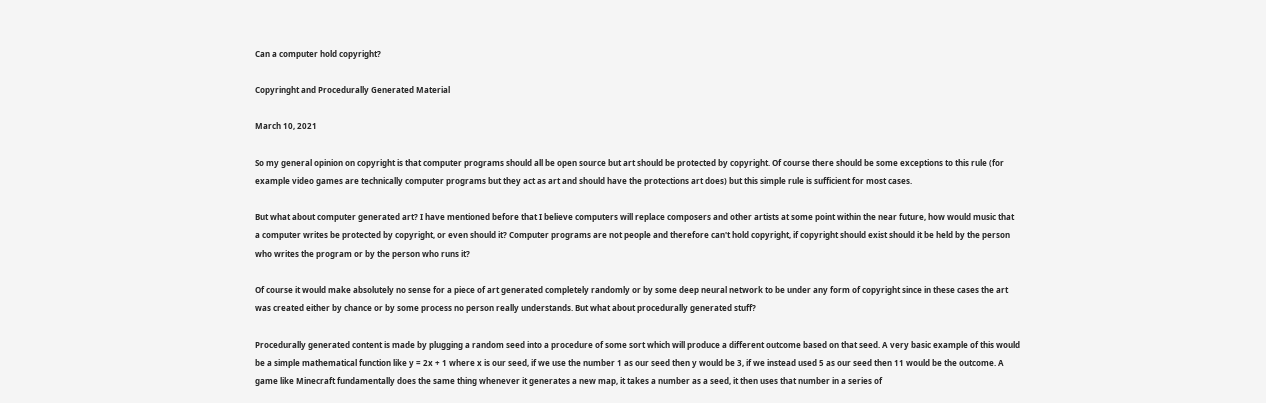Can a computer hold copyright?

Copyringht and Procedurally Generated Material

March 10, 2021

So my general opinion on copyright is that computer programs should all be open source but art should be protected by copyright. Of course there should be some exceptions to this rule (for example video games are technically computer programs but they act as art and should have the protections art does) but this simple rule is sufficient for most cases.

But what about computer generated art? I have mentioned before that I believe computers will replace composers and other artists at some point within the near future, how would music that a computer writes be protected by copyright, or even should it? Computer programs are not people and therefore can't hold copyright, if copyright should exist should it be held by the person who writes the program or by the person who runs it?

Of course it would make absolutely no sense for a piece of art generated completely randomly or by some deep neural network to be under any form of copyright since in these cases the art was created either by chance or by some process no person really understands. But what about procedurally generated stuff?

Procedurally generated content is made by plugging a random seed into a procedure of some sort which will produce a different outcome based on that seed. A very basic example of this would be a simple mathematical function like y = 2x + 1 where x is our seed, if we use the number 1 as our seed then y would be 3, if we instead used 5 as our seed then 11 would be the outcome. A game like Minecraft fundamentally does the same thing whenever it generates a new map, it takes a number as a seed, it then uses that number in a series of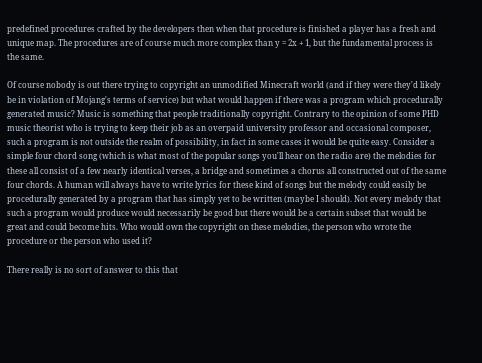predefined procedures crafted by the developers then when that procedure is finished a player has a fresh and unique map. The procedures are of course much more complex than y = 2x + 1, but the fundamental process is the same.

Of course nobody is out there trying to copyright an unmodified Minecraft world (and if they were they'd likely be in violation of Mojang's terms of service) but what would happen if there was a program which procedurally generated music? Music is something that people traditionally copyright. Contrary to the opinion of some PHD music theorist who is trying to keep their job as an overpaid university professor and occasional composer, such a program is not outside the realm of possibility, in fact in some cases it would be quite easy. Consider a simple four chord song (which is what most of the popular songs you'll hear on the radio are) the melodies for these all consist of a few nearly identical verses, a bridge and sometimes a chorus all constructed out of the same four chords. A human will always have to write lyrics for these kind of songs but the melody could easily be procedurally generated by a program that has simply yet to be written (maybe I should). Not every melody that such a program would produce would necessarily be good but there would be a certain subset that would be great and could become hits. Who would own the copyright on these melodies, the person who wrote the procedure or the person who used it?

There really is no sort of answer to this that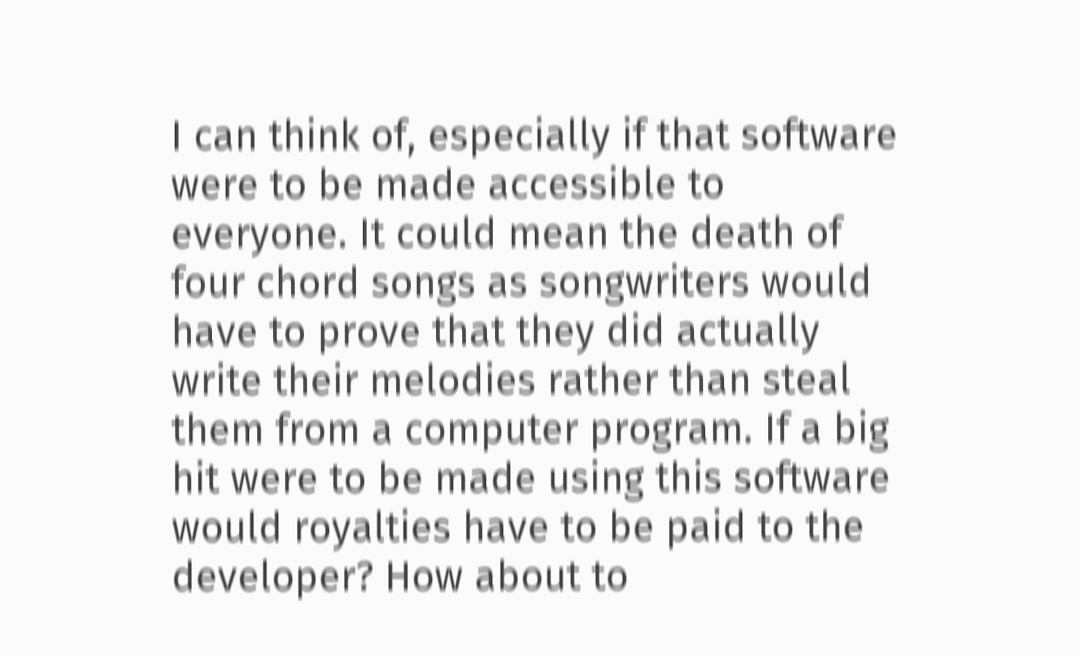I can think of, especially if that software were to be made accessible to everyone. It could mean the death of four chord songs as songwriters would have to prove that they did actually write their melodies rather than steal them from a computer program. If a big hit were to be made using this software would royalties have to be paid to the developer? How about to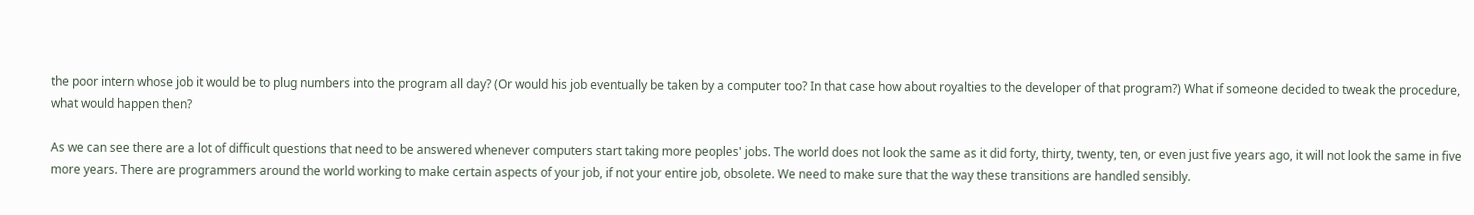the poor intern whose job it would be to plug numbers into the program all day? (Or would his job eventually be taken by a computer too? In that case how about royalties to the developer of that program?) What if someone decided to tweak the procedure, what would happen then?

As we can see there are a lot of difficult questions that need to be answered whenever computers start taking more peoples' jobs. The world does not look the same as it did forty, thirty, twenty, ten, or even just five years ago, it will not look the same in five more years. There are programmers around the world working to make certain aspects of your job, if not your entire job, obsolete. We need to make sure that the way these transitions are handled sensibly.